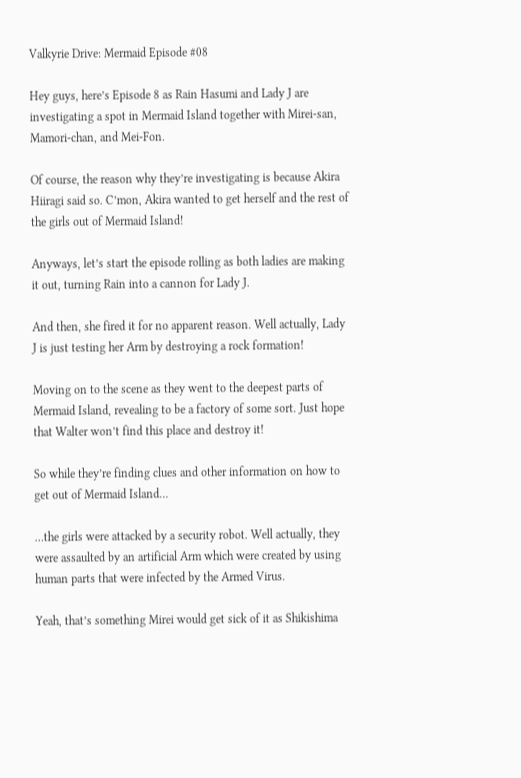Valkyrie Drive: Mermaid Episode #08

Hey guys, here’s Episode 8 as Rain Hasumi and Lady J are investigating a spot in Mermaid Island together with Mirei-san, Mamori-chan, and Mei-Fon.

Of course, the reason why they’re investigating is because Akira Hiiragi said so. C’mon, Akira wanted to get herself and the rest of the girls out of Mermaid Island!

Anyways, let’s start the episode rolling as both ladies are making it out, turning Rain into a cannon for Lady J.

And then, she fired it for no apparent reason. Well actually, Lady J is just testing her Arm by destroying a rock formation!

Moving on to the scene as they went to the deepest parts of Mermaid Island, revealing to be a factory of some sort. Just hope that Walter won’t find this place and destroy it!

So while they’re finding clues and other information on how to get out of Mermaid Island…

…the girls were attacked by a security robot. Well actually, they were assaulted by an artificial Arm which were created by using human parts that were infected by the Armed Virus.

Yeah, that’s something Mirei would get sick of it as Shikishima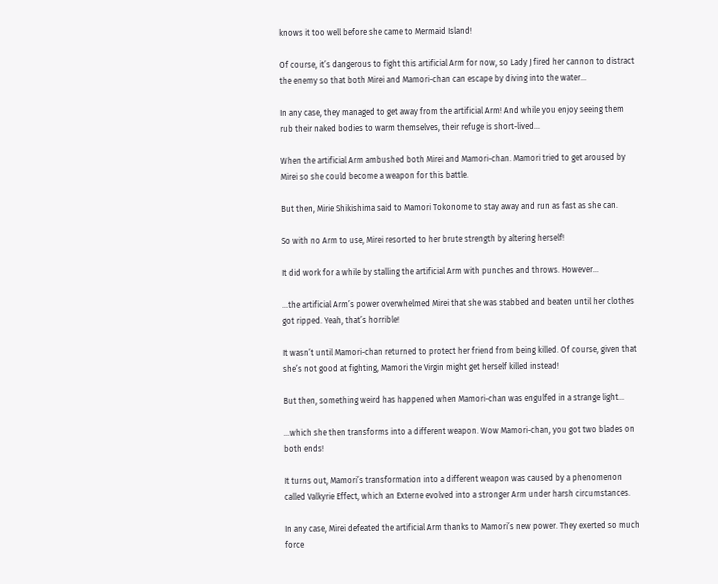knows it too well before she came to Mermaid Island!

Of course, it’s dangerous to fight this artificial Arm for now, so Lady J fired her cannon to distract the enemy so that both Mirei and Mamori-chan can escape by diving into the water…

In any case, they managed to get away from the artificial Arm! And while you enjoy seeing them rub their naked bodies to warm themselves, their refuge is short-lived…

When the artificial Arm ambushed both Mirei and Mamori-chan. Mamori tried to get aroused by Mirei so she could become a weapon for this battle.

But then, Mirie Shikishima said to Mamori Tokonome to stay away and run as fast as she can.

So with no Arm to use, Mirei resorted to her brute strength by altering herself!

It did work for a while by stalling the artificial Arm with punches and throws. However…

…the artificial Arm’s power overwhelmed Mirei that she was stabbed and beaten until her clothes got ripped. Yeah, that’s horrible!

It wasn’t until Mamori-chan returned to protect her friend from being killed. Of course, given that she’s not good at fighting, Mamori the Virgin might get herself killed instead!

But then, something weird has happened when Mamori-chan was engulfed in a strange light…

…which she then transforms into a different weapon. Wow Mamori-chan, you got two blades on both ends!

It turns out, Mamori’s transformation into a different weapon was caused by a phenomenon called Valkyrie Effect, which an Externe evolved into a stronger Arm under harsh circumstances.

In any case, Mirei defeated the artificial Arm thanks to Mamori’s new power. They exerted so much force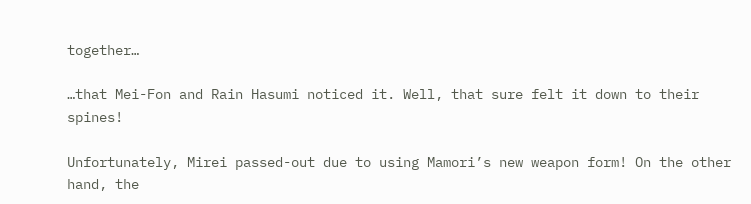together…

…that Mei-Fon and Rain Hasumi noticed it. Well, that sure felt it down to their spines!

Unfortunately, Mirei passed-out due to using Mamori’s new weapon form! On the other hand, the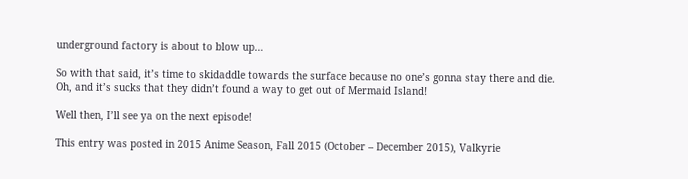underground factory is about to blow up…

So with that said, it’s time to skidaddle towards the surface because no one’s gonna stay there and die. Oh, and it’s sucks that they didn’t found a way to get out of Mermaid Island!

Well then, I’ll see ya on the next episode!

This entry was posted in 2015 Anime Season, Fall 2015 (October – December 2015), Valkyrie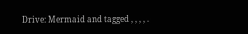Drive: Mermaid and tagged , , , , .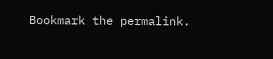Bookmark the permalink.